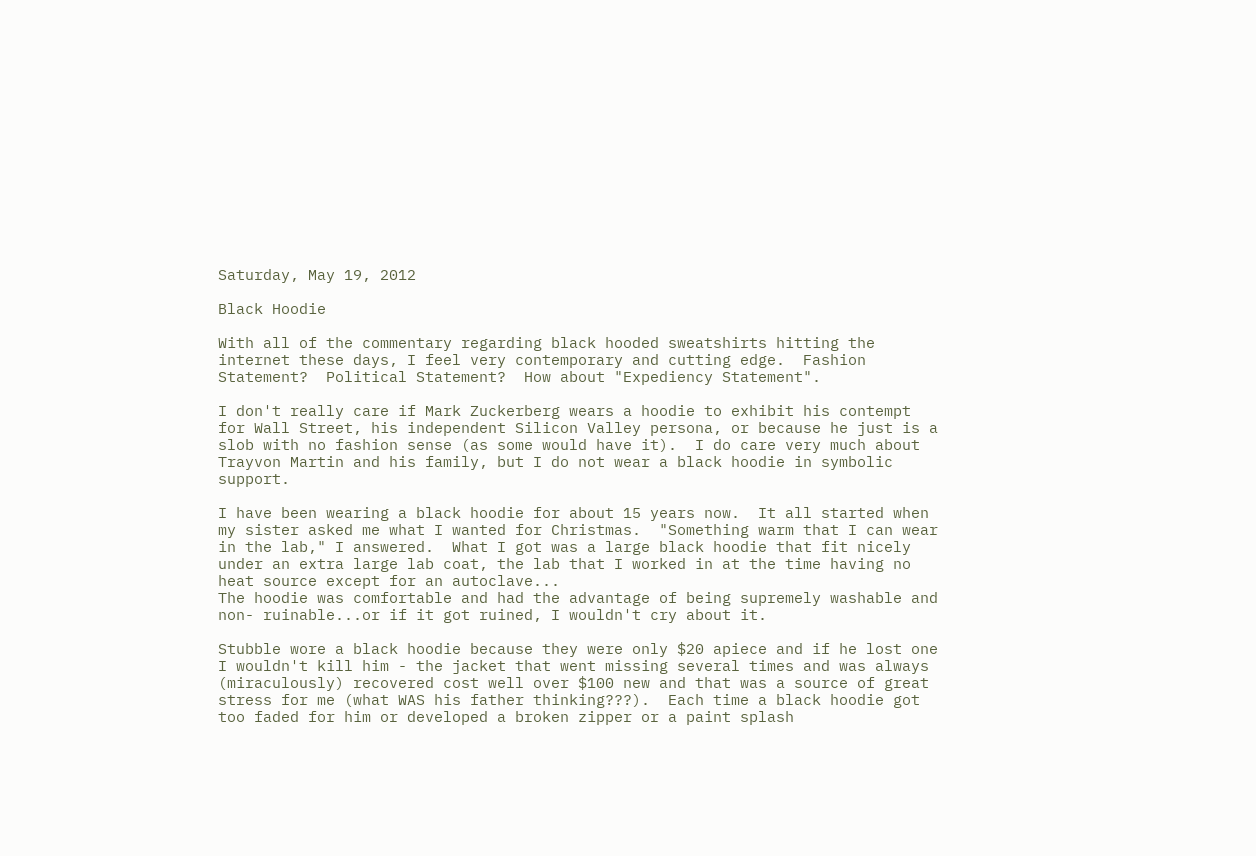Saturday, May 19, 2012

Black Hoodie

With all of the commentary regarding black hooded sweatshirts hitting the internet these days, I feel very contemporary and cutting edge.  Fashion Statement?  Political Statement?  How about "Expediency Statement".

I don't really care if Mark Zuckerberg wears a hoodie to exhibit his contempt for Wall Street, his independent Silicon Valley persona, or because he just is a slob with no fashion sense (as some would have it).  I do care very much about Trayvon Martin and his family, but I do not wear a black hoodie in symbolic support.

I have been wearing a black hoodie for about 15 years now.  It all started when my sister asked me what I wanted for Christmas.  "Something warm that I can wear in the lab," I answered.  What I got was a large black hoodie that fit nicely under an extra large lab coat, the lab that I worked in at the time having no heat source except for an autoclave...
The hoodie was comfortable and had the advantage of being supremely washable and non- ruinable...or if it got ruined, I wouldn't cry about it.

Stubble wore a black hoodie because they were only $20 apiece and if he lost one I wouldn't kill him - the jacket that went missing several times and was always (miraculously) recovered cost well over $100 new and that was a source of great stress for me (what WAS his father thinking???).  Each time a black hoodie got too faded for him or developed a broken zipper or a paint splash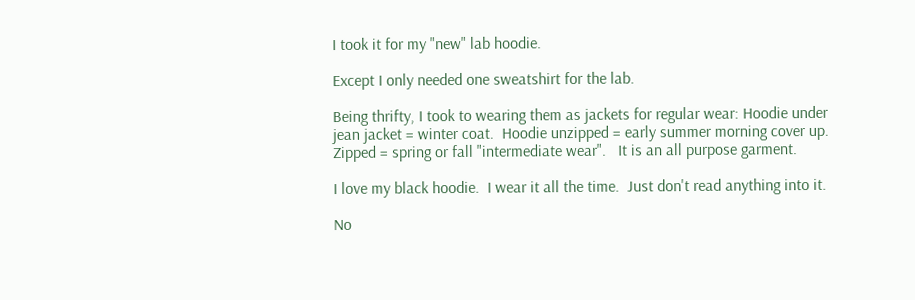I took it for my "new" lab hoodie.

Except I only needed one sweatshirt for the lab.

Being thrifty, I took to wearing them as jackets for regular wear: Hoodie under jean jacket = winter coat.  Hoodie unzipped = early summer morning cover up.  Zipped = spring or fall "intermediate wear".   It is an all purpose garment.

I love my black hoodie.  I wear it all the time.  Just don't read anything into it.

No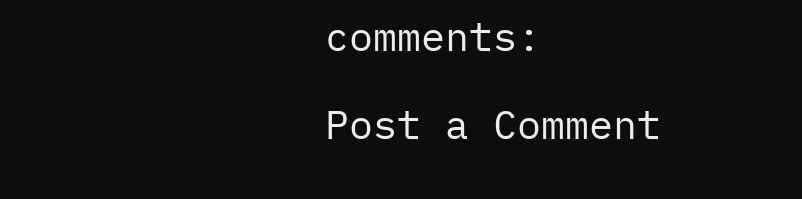comments:

Post a Comment